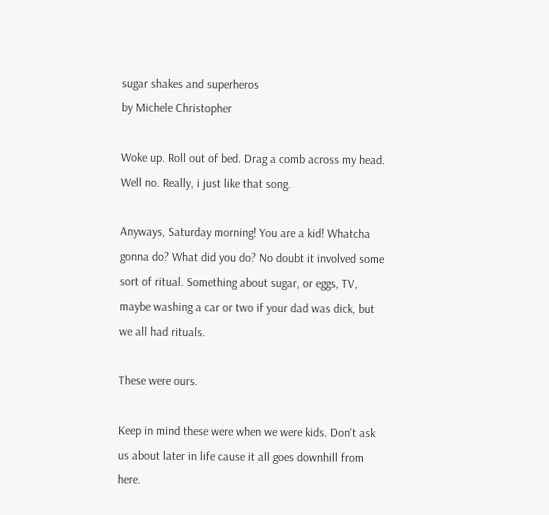sugar shakes and superheros
by Michele Christopher

Woke up. Roll out of bed. Drag a comb across my head. Well no. Really, i just like that song.

Anyways, Saturday morning! You are a kid! Whatcha gonna do? What did you do? No doubt it involved some sort of ritual. Something about sugar, or eggs, TV, maybe washing a car or two if your dad was dick, but we all had rituals.

These were ours.

Keep in mind these were when we were kids. Don't ask us about later in life cause it all goes downhill from here.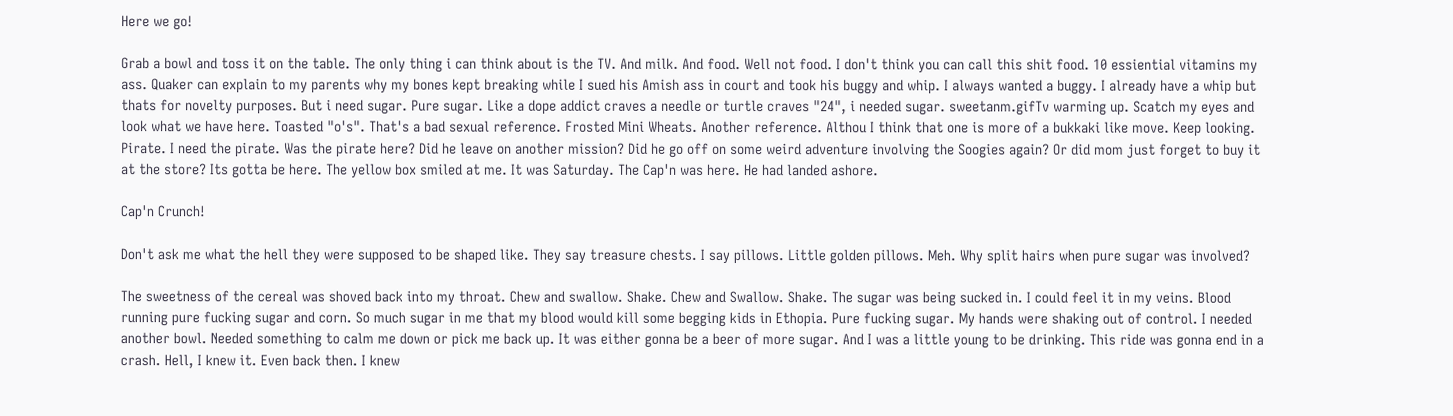Here we go!

Grab a bowl and toss it on the table. The only thing i can think about is the TV. And milk. And food. Well not food. I don't think you can call this shit food. 10 essiential vitamins my ass. Quaker can explain to my parents why my bones kept breaking while I sued his Amish ass in court and took his buggy and whip. I always wanted a buggy. I already have a whip but thats for novelty purposes. But i need sugar. Pure sugar. Like a dope addict craves a needle or turtle craves "24", i needed sugar. sweetanm.gifTv warming up. Scatch my eyes and look what we have here. Toasted "o's". That's a bad sexual reference. Frosted Mini Wheats. Another reference. Althou I think that one is more of a bukkaki like move. Keep looking. Pirate. I need the pirate. Was the pirate here? Did he leave on another mission? Did he go off on some weird adventure involving the Soogies again? Or did mom just forget to buy it at the store? Its gotta be here. The yellow box smiled at me. It was Saturday. The Cap'n was here. He had landed ashore.

Cap'n Crunch!

Don't ask me what the hell they were supposed to be shaped like. They say treasure chests. I say pillows. Little golden pillows. Meh. Why split hairs when pure sugar was involved?

The sweetness of the cereal was shoved back into my throat. Chew and swallow. Shake. Chew and Swallow. Shake. The sugar was being sucked in. I could feel it in my veins. Blood running pure fucking sugar and corn. So much sugar in me that my blood would kill some begging kids in Ethopia. Pure fucking sugar. My hands were shaking out of control. I needed another bowl. Needed something to calm me down or pick me back up. It was either gonna be a beer of more sugar. And I was a little young to be drinking. This ride was gonna end in a crash. Hell, I knew it. Even back then. I knew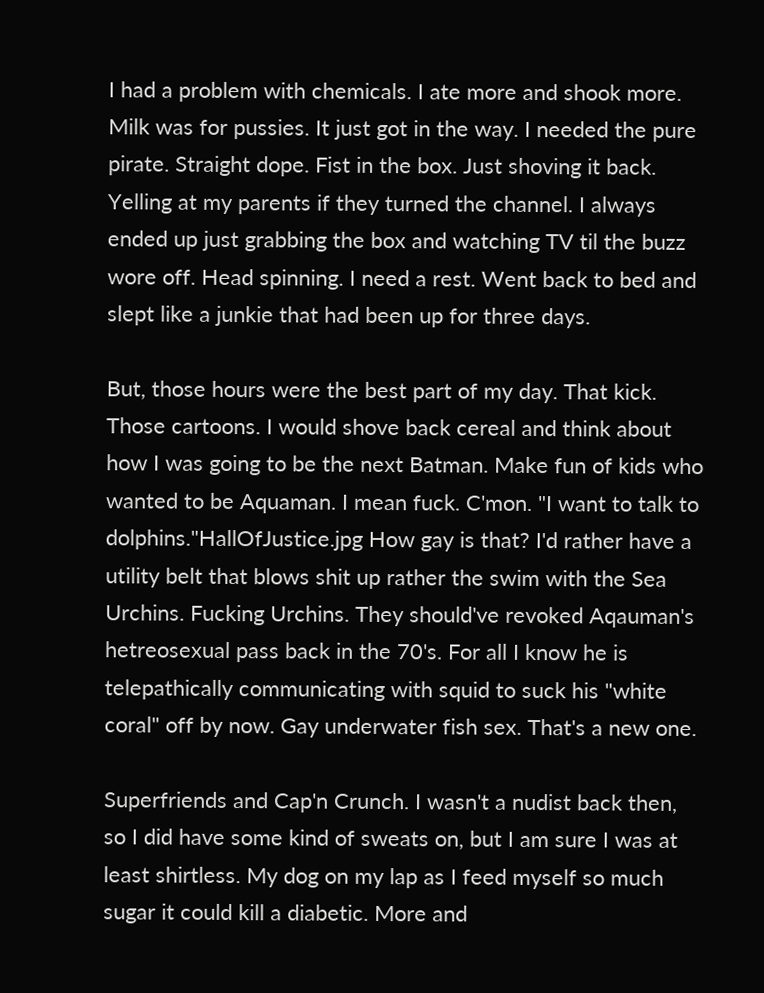I had a problem with chemicals. I ate more and shook more. Milk was for pussies. It just got in the way. I needed the pure pirate. Straight dope. Fist in the box. Just shoving it back. Yelling at my parents if they turned the channel. I always ended up just grabbing the box and watching TV til the buzz wore off. Head spinning. I need a rest. Went back to bed and slept like a junkie that had been up for three days.

But, those hours were the best part of my day. That kick. Those cartoons. I would shove back cereal and think about how I was going to be the next Batman. Make fun of kids who wanted to be Aquaman. I mean fuck. C'mon. "I want to talk to dolphins."HallOfJustice.jpg How gay is that? I'd rather have a utility belt that blows shit up rather the swim with the Sea Urchins. Fucking Urchins. They should've revoked Aqauman's hetreosexual pass back in the 70's. For all I know he is telepathically communicating with squid to suck his "white coral" off by now. Gay underwater fish sex. That's a new one.

Superfriends and Cap'n Crunch. I wasn't a nudist back then, so I did have some kind of sweats on, but I am sure I was at least shirtless. My dog on my lap as I feed myself so much sugar it could kill a diabetic. More and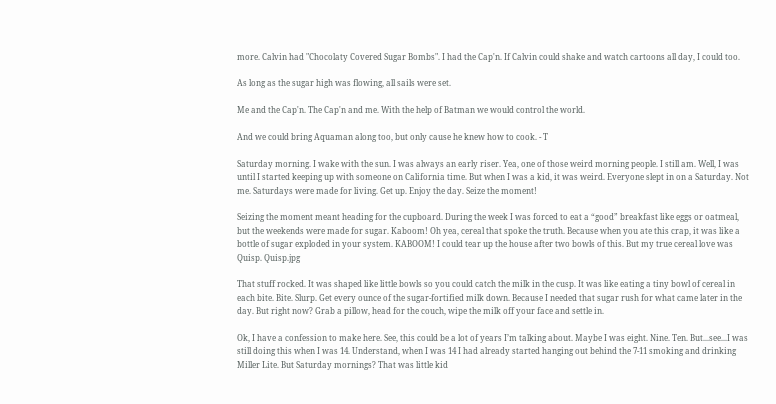more. Calvin had "Chocolaty Covered Sugar Bombs". I had the Cap'n. If Calvin could shake and watch cartoons all day, I could too.

As long as the sugar high was flowing, all sails were set.

Me and the Cap'n. The Cap'n and me. With the help of Batman we would control the world.

And we could bring Aquaman along too, but only cause he knew how to cook. - T

Saturday morning. I wake with the sun. I was always an early riser. Yea, one of those weird morning people. I still am. Well, I was until I started keeping up with someone on California time. But when I was a kid, it was weird. Everyone slept in on a Saturday. Not me. Saturdays were made for living. Get up. Enjoy the day. Seize the moment!

Seizing the moment meant heading for the cupboard. During the week I was forced to eat a “good” breakfast like eggs or oatmeal, but the weekends were made for sugar. Kaboom! Oh yea, cereal that spoke the truth. Because when you ate this crap, it was like a bottle of sugar exploded in your system. KABOOM! I could tear up the house after two bowls of this. But my true cereal love was Quisp. Quisp.jpg

That stuff rocked. It was shaped like little bowls so you could catch the milk in the cusp. It was like eating a tiny bowl of cereal in each bite. Bite. Slurp. Get every ounce of the sugar-fortified milk down. Because I needed that sugar rush for what came later in the day. But right now? Grab a pillow, head for the couch, wipe the milk off your face and settle in.

Ok, I have a confession to make here. See, this could be a lot of years I’m talking about. Maybe I was eight. Nine. Ten. But...see...I was still doing this when I was 14. Understand, when I was 14 I had already started hanging out behind the 7-11 smoking and drinking Miller Lite. But Saturday mornings? That was little kid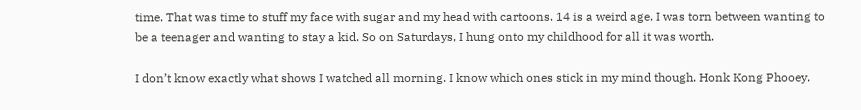time. That was time to stuff my face with sugar and my head with cartoons. 14 is a weird age. I was torn between wanting to be a teenager and wanting to stay a kid. So on Saturdays, I hung onto my childhood for all it was worth.

I don’t know exactly what shows I watched all morning. I know which ones stick in my mind though. Honk Kong Phooey.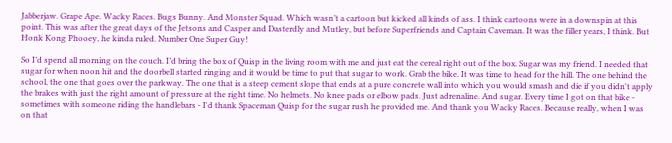Jabberjaw. Grape Ape. Wacky Races. Bugs Bunny. And Monster Squad. Which wasn’t a cartoon but kicked all kinds of ass. I think cartoons were in a downspin at this point. This was after the great days of the Jetsons and Casper and Dasterdly and Mutley, but before Superfriends and Captain Caveman. It was the filler years, I think. But Honk Kong Phooey, he kinda ruled. Number One Super Guy!

So I’d spend all morning on the couch. I’d bring the box of Quisp in the living room with me and just eat the cereal right out of the box. Sugar was my friend. I needed that sugar for when noon hit and the doorbell started ringing and it would be time to put that sugar to work. Grab the bike. It was time to head for the hill. The one behind the school, the one that goes over the parkway. The one that is a steep cement slope that ends at a pure concrete wall into which you would smash and die if you didn't apply the brakes with just the right amount of pressure at the right time. No helmets. No knee pads or elbow pads. Just adrenaline. And sugar. Every time I got on that bike - sometimes with someone riding the handlebars - I'd thank Spaceman Quisp for the sugar rush he provided me. And thank you Wacky Races. Because really, when I was on that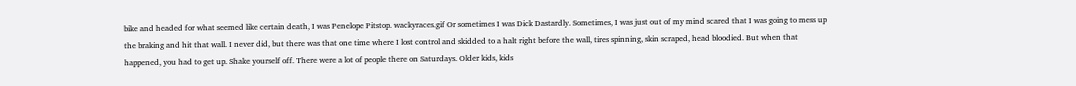bike and headed for what seemed like certain death, I was Penelope Pitstop. wackyraces.gif Or sometimes I was Dick Dastardly. Sometimes, I was just out of my mind scared that I was going to mess up the braking and hit that wall. I never did, but there was that one time where I lost control and skidded to a halt right before the wall, tires spinning, skin scraped, head bloodied. But when that happened, you had to get up. Shake yourself off. There were a lot of people there on Saturdays. Older kids, kids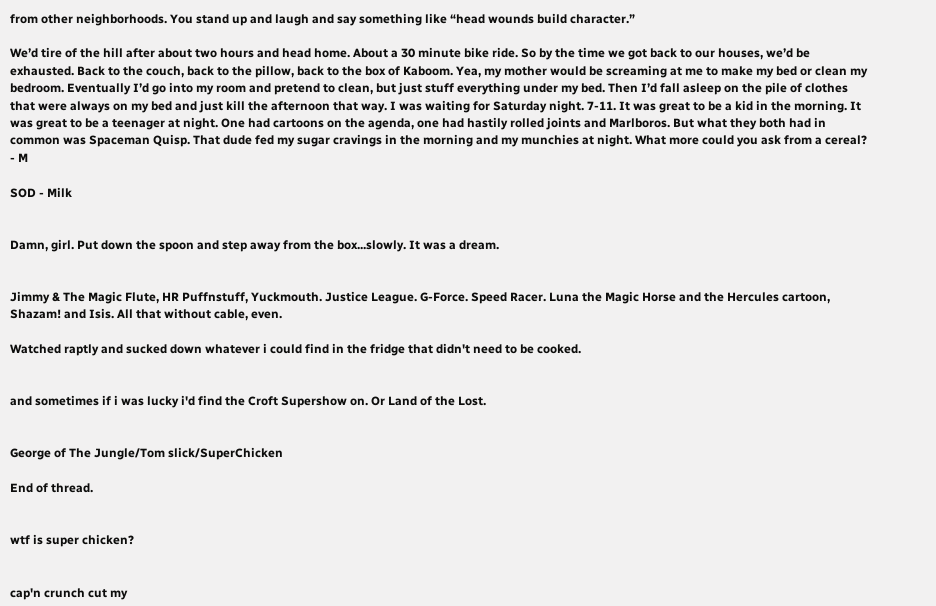from other neighborhoods. You stand up and laugh and say something like “head wounds build character.”

We’d tire of the hill after about two hours and head home. About a 30 minute bike ride. So by the time we got back to our houses, we’d be exhausted. Back to the couch, back to the pillow, back to the box of Kaboom. Yea, my mother would be screaming at me to make my bed or clean my bedroom. Eventually I’d go into my room and pretend to clean, but just stuff everything under my bed. Then I’d fall asleep on the pile of clothes that were always on my bed and just kill the afternoon that way. I was waiting for Saturday night. 7-11. It was great to be a kid in the morning. It was great to be a teenager at night. One had cartoons on the agenda, one had hastily rolled joints and Marlboros. But what they both had in common was Spaceman Quisp. That dude fed my sugar cravings in the morning and my munchies at night. What more could you ask from a cereal? - M

SOD - Milk


Damn, girl. Put down the spoon and step away from the box...slowly. It was a dream.


Jimmy & The Magic Flute, HR Puffnstuff, Yuckmouth. Justice League. G-Force. Speed Racer. Luna the Magic Horse and the Hercules cartoon, Shazam! and Isis. All that without cable, even.

Watched raptly and sucked down whatever i could find in the fridge that didn't need to be cooked.


and sometimes if i was lucky i'd find the Croft Supershow on. Or Land of the Lost.


George of The Jungle/Tom slick/SuperChicken

End of thread.


wtf is super chicken?


cap'n crunch cut my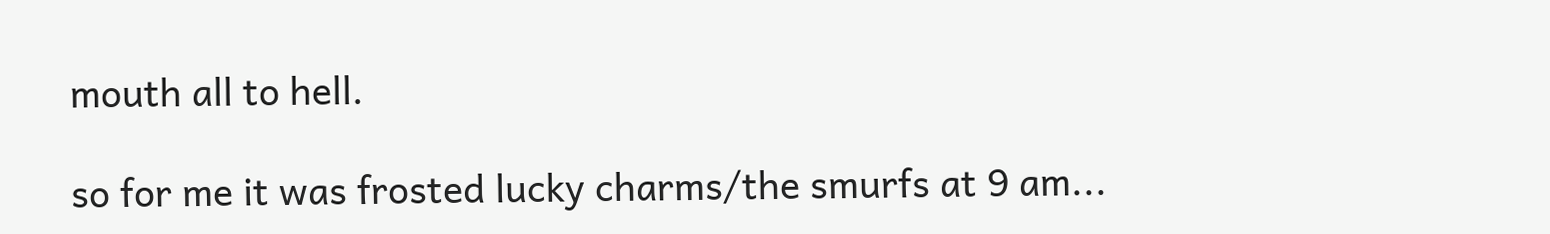mouth all to hell.

so for me it was frosted lucky charms/the smurfs at 9 am...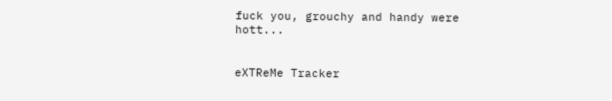fuck you, grouchy and handy were hott...


eXTReMe Tracker